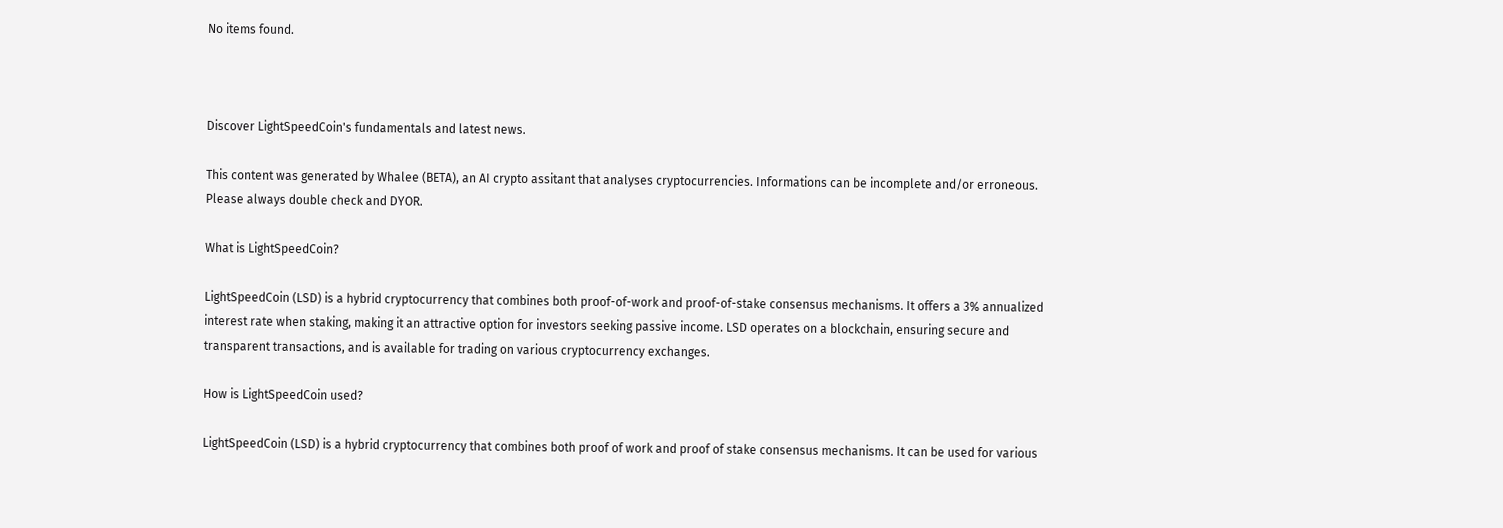No items found.



Discover LightSpeedCoin's fundamentals and latest news.

This content was generated by Whalee (BETA), an AI crypto assitant that analyses cryptocurrencies. Informations can be incomplete and/or erroneous. Please always double check and DYOR.

What is LightSpeedCoin?

LightSpeedCoin (LSD) is a hybrid cryptocurrency that combines both proof-of-work and proof-of-stake consensus mechanisms. It offers a 3% annualized interest rate when staking, making it an attractive option for investors seeking passive income. LSD operates on a blockchain, ensuring secure and transparent transactions, and is available for trading on various cryptocurrency exchanges.

How is LightSpeedCoin used?

LightSpeedCoin (LSD) is a hybrid cryptocurrency that combines both proof of work and proof of stake consensus mechanisms. It can be used for various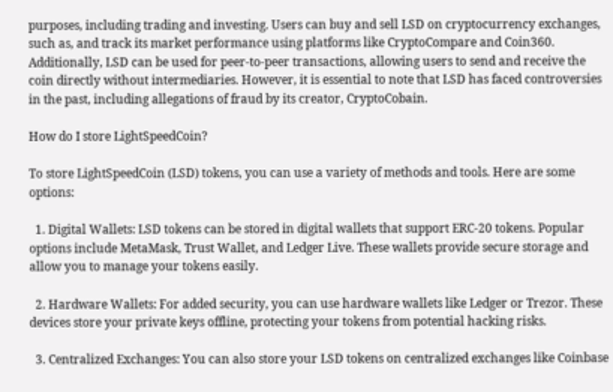purposes, including trading and investing. Users can buy and sell LSD on cryptocurrency exchanges, such as, and track its market performance using platforms like CryptoCompare and Coin360. Additionally, LSD can be used for peer-to-peer transactions, allowing users to send and receive the coin directly without intermediaries. However, it is essential to note that LSD has faced controversies in the past, including allegations of fraud by its creator, CryptoCobain.

How do I store LightSpeedCoin?

To store LightSpeedCoin (LSD) tokens, you can use a variety of methods and tools. Here are some options:

  1. Digital Wallets: LSD tokens can be stored in digital wallets that support ERC-20 tokens. Popular options include MetaMask, Trust Wallet, and Ledger Live. These wallets provide secure storage and allow you to manage your tokens easily.

  2. Hardware Wallets: For added security, you can use hardware wallets like Ledger or Trezor. These devices store your private keys offline, protecting your tokens from potential hacking risks.

  3. Centralized Exchanges: You can also store your LSD tokens on centralized exchanges like Coinbase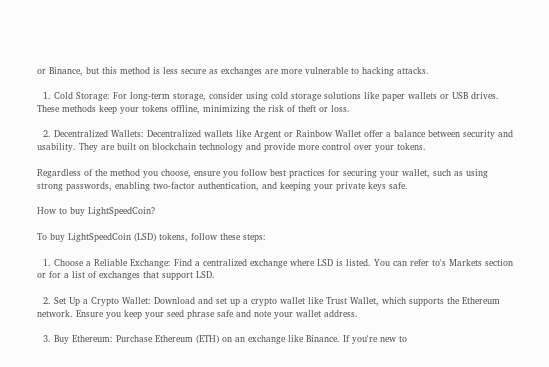or Binance, but this method is less secure as exchanges are more vulnerable to hacking attacks.

  1. Cold Storage: For long-term storage, consider using cold storage solutions like paper wallets or USB drives. These methods keep your tokens offline, minimizing the risk of theft or loss.

  2. Decentralized Wallets: Decentralized wallets like Argent or Rainbow Wallet offer a balance between security and usability. They are built on blockchain technology and provide more control over your tokens.

Regardless of the method you choose, ensure you follow best practices for securing your wallet, such as using strong passwords, enabling two-factor authentication, and keeping your private keys safe.

How to buy LightSpeedCoin?

To buy LightSpeedCoin (LSD) tokens, follow these steps:

  1. Choose a Reliable Exchange: Find a centralized exchange where LSD is listed. You can refer to's Markets section or for a list of exchanges that support LSD.

  2. Set Up a Crypto Wallet: Download and set up a crypto wallet like Trust Wallet, which supports the Ethereum network. Ensure you keep your seed phrase safe and note your wallet address.

  3. Buy Ethereum: Purchase Ethereum (ETH) on an exchange like Binance. If you're new to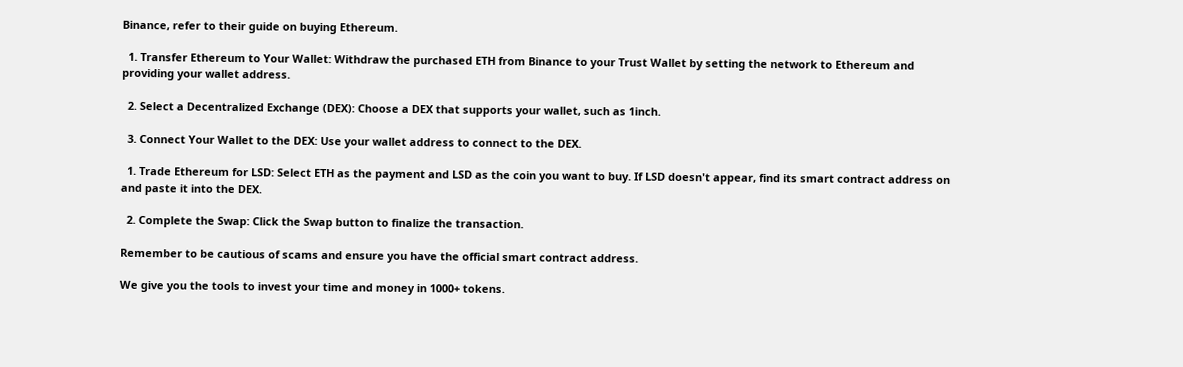Binance, refer to their guide on buying Ethereum.

  1. Transfer Ethereum to Your Wallet: Withdraw the purchased ETH from Binance to your Trust Wallet by setting the network to Ethereum and providing your wallet address.

  2. Select a Decentralized Exchange (DEX): Choose a DEX that supports your wallet, such as 1inch.

  3. Connect Your Wallet to the DEX: Use your wallet address to connect to the DEX.

  1. Trade Ethereum for LSD: Select ETH as the payment and LSD as the coin you want to buy. If LSD doesn't appear, find its smart contract address on and paste it into the DEX.

  2. Complete the Swap: Click the Swap button to finalize the transaction.

Remember to be cautious of scams and ensure you have the official smart contract address.

We give you the tools to invest your time and money in 1000+ tokens.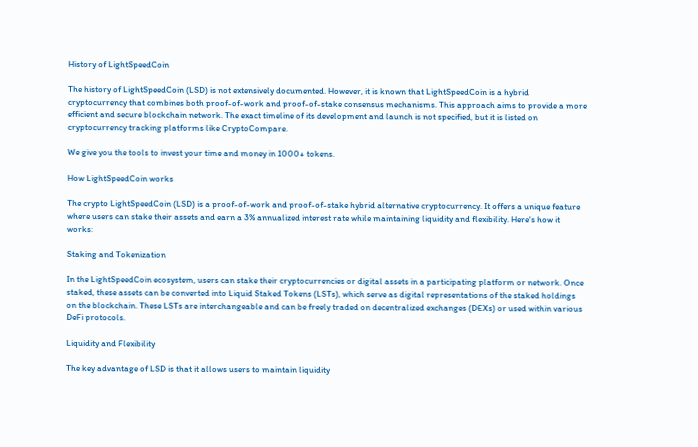History of LightSpeedCoin

The history of LightSpeedCoin (LSD) is not extensively documented. However, it is known that LightSpeedCoin is a hybrid cryptocurrency that combines both proof-of-work and proof-of-stake consensus mechanisms. This approach aims to provide a more efficient and secure blockchain network. The exact timeline of its development and launch is not specified, but it is listed on cryptocurrency tracking platforms like CryptoCompare.

We give you the tools to invest your time and money in 1000+ tokens.

How LightSpeedCoin works

The crypto LightSpeedCoin (LSD) is a proof-of-work and proof-of-stake hybrid alternative cryptocurrency. It offers a unique feature where users can stake their assets and earn a 3% annualized interest rate while maintaining liquidity and flexibility. Here's how it works:

Staking and Tokenization

In the LightSpeedCoin ecosystem, users can stake their cryptocurrencies or digital assets in a participating platform or network. Once staked, these assets can be converted into Liquid Staked Tokens (LSTs), which serve as digital representations of the staked holdings on the blockchain. These LSTs are interchangeable and can be freely traded on decentralized exchanges (DEXs) or used within various DeFi protocols.

Liquidity and Flexibility

The key advantage of LSD is that it allows users to maintain liquidity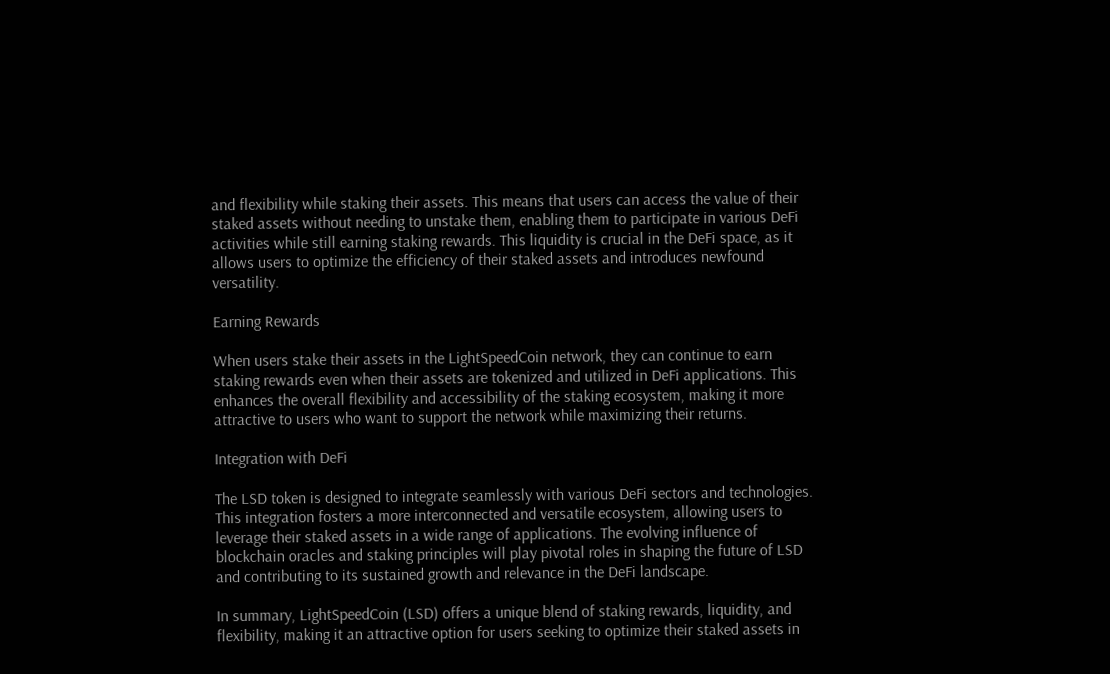and flexibility while staking their assets. This means that users can access the value of their staked assets without needing to unstake them, enabling them to participate in various DeFi activities while still earning staking rewards. This liquidity is crucial in the DeFi space, as it allows users to optimize the efficiency of their staked assets and introduces newfound versatility.

Earning Rewards

When users stake their assets in the LightSpeedCoin network, they can continue to earn staking rewards even when their assets are tokenized and utilized in DeFi applications. This enhances the overall flexibility and accessibility of the staking ecosystem, making it more attractive to users who want to support the network while maximizing their returns.

Integration with DeFi

The LSD token is designed to integrate seamlessly with various DeFi sectors and technologies. This integration fosters a more interconnected and versatile ecosystem, allowing users to leverage their staked assets in a wide range of applications. The evolving influence of blockchain oracles and staking principles will play pivotal roles in shaping the future of LSD and contributing to its sustained growth and relevance in the DeFi landscape.

In summary, LightSpeedCoin (LSD) offers a unique blend of staking rewards, liquidity, and flexibility, making it an attractive option for users seeking to optimize their staked assets in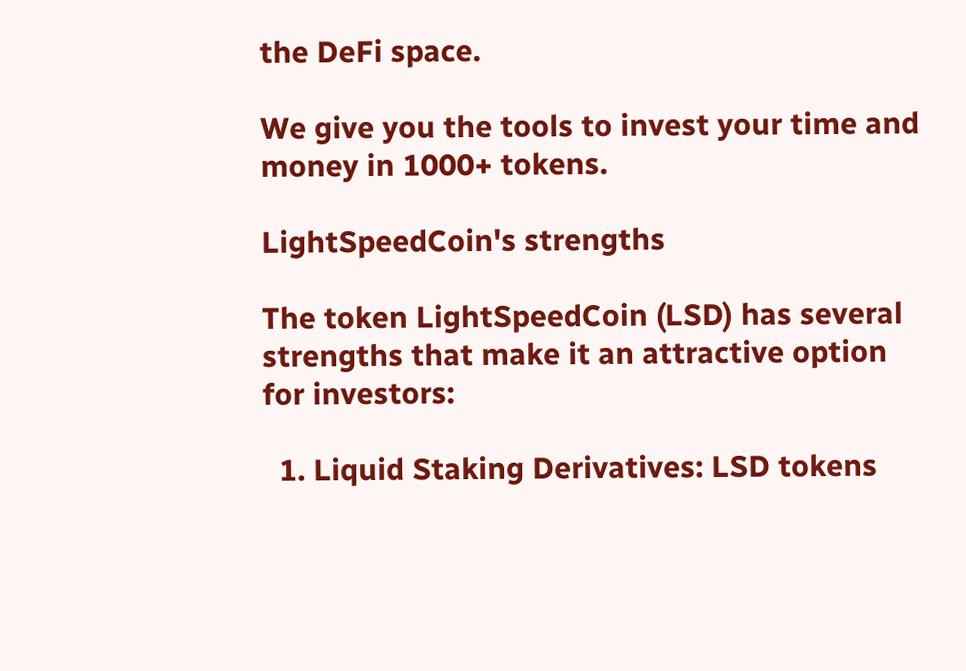the DeFi space.

We give you the tools to invest your time and money in 1000+ tokens.

LightSpeedCoin's strengths

The token LightSpeedCoin (LSD) has several strengths that make it an attractive option for investors:

  1. Liquid Staking Derivatives: LSD tokens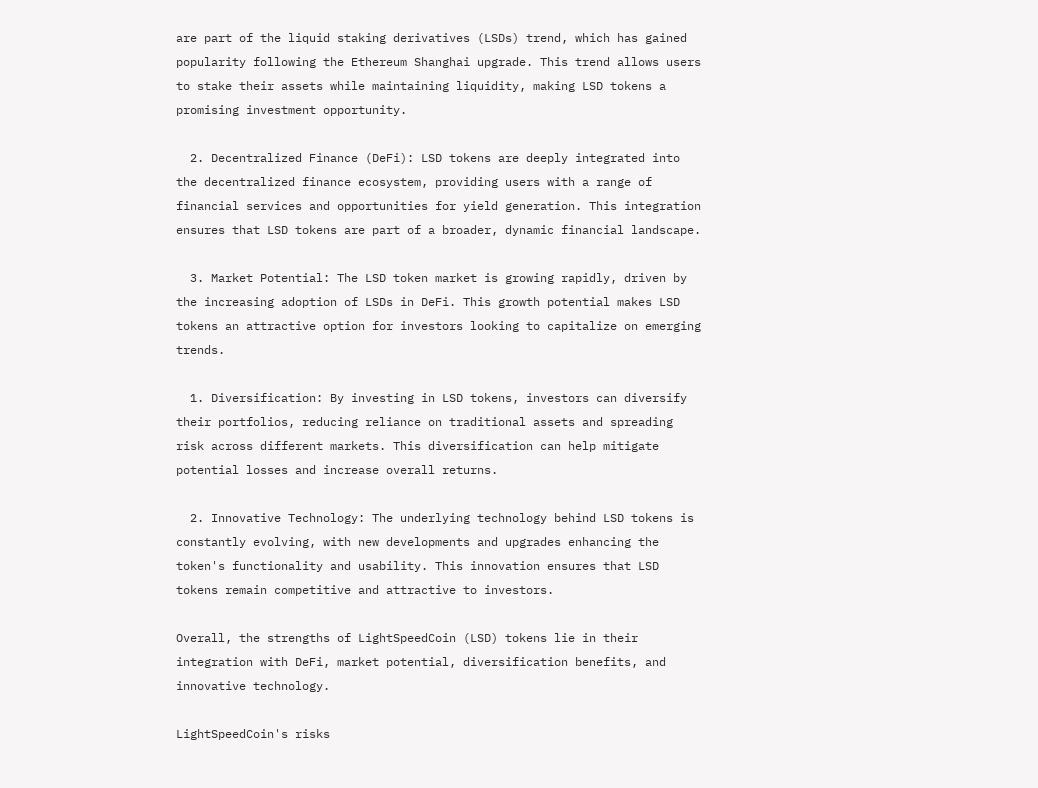are part of the liquid staking derivatives (LSDs) trend, which has gained popularity following the Ethereum Shanghai upgrade. This trend allows users to stake their assets while maintaining liquidity, making LSD tokens a promising investment opportunity.

  2. Decentralized Finance (DeFi): LSD tokens are deeply integrated into the decentralized finance ecosystem, providing users with a range of financial services and opportunities for yield generation. This integration ensures that LSD tokens are part of a broader, dynamic financial landscape.

  3. Market Potential: The LSD token market is growing rapidly, driven by the increasing adoption of LSDs in DeFi. This growth potential makes LSD tokens an attractive option for investors looking to capitalize on emerging trends.

  1. Diversification: By investing in LSD tokens, investors can diversify their portfolios, reducing reliance on traditional assets and spreading risk across different markets. This diversification can help mitigate potential losses and increase overall returns.

  2. Innovative Technology: The underlying technology behind LSD tokens is constantly evolving, with new developments and upgrades enhancing the token's functionality and usability. This innovation ensures that LSD tokens remain competitive and attractive to investors.

Overall, the strengths of LightSpeedCoin (LSD) tokens lie in their integration with DeFi, market potential, diversification benefits, and innovative technology.

LightSpeedCoin's risks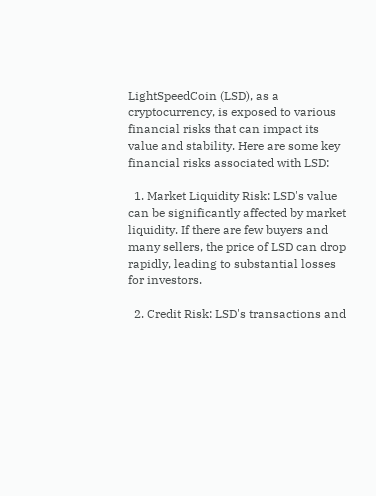LightSpeedCoin (LSD), as a cryptocurrency, is exposed to various financial risks that can impact its value and stability. Here are some key financial risks associated with LSD:

  1. Market Liquidity Risk: LSD's value can be significantly affected by market liquidity. If there are few buyers and many sellers, the price of LSD can drop rapidly, leading to substantial losses for investors.

  2. Credit Risk: LSD's transactions and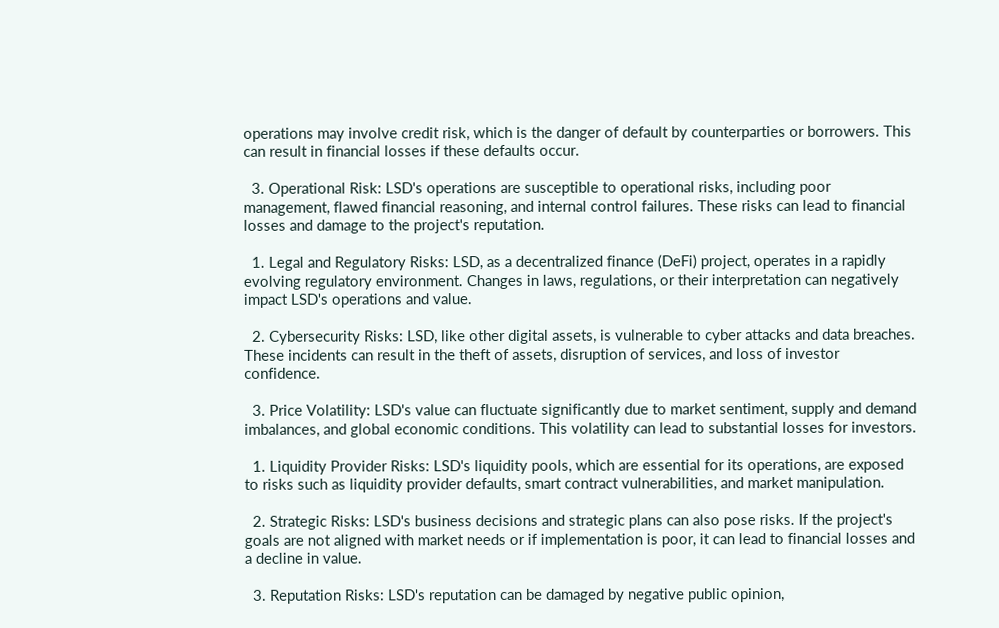operations may involve credit risk, which is the danger of default by counterparties or borrowers. This can result in financial losses if these defaults occur.

  3. Operational Risk: LSD's operations are susceptible to operational risks, including poor management, flawed financial reasoning, and internal control failures. These risks can lead to financial losses and damage to the project's reputation.

  1. Legal and Regulatory Risks: LSD, as a decentralized finance (DeFi) project, operates in a rapidly evolving regulatory environment. Changes in laws, regulations, or their interpretation can negatively impact LSD's operations and value.

  2. Cybersecurity Risks: LSD, like other digital assets, is vulnerable to cyber attacks and data breaches. These incidents can result in the theft of assets, disruption of services, and loss of investor confidence.

  3. Price Volatility: LSD's value can fluctuate significantly due to market sentiment, supply and demand imbalances, and global economic conditions. This volatility can lead to substantial losses for investors.

  1. Liquidity Provider Risks: LSD's liquidity pools, which are essential for its operations, are exposed to risks such as liquidity provider defaults, smart contract vulnerabilities, and market manipulation.

  2. Strategic Risks: LSD's business decisions and strategic plans can also pose risks. If the project's goals are not aligned with market needs or if implementation is poor, it can lead to financial losses and a decline in value.

  3. Reputation Risks: LSD's reputation can be damaged by negative public opinion,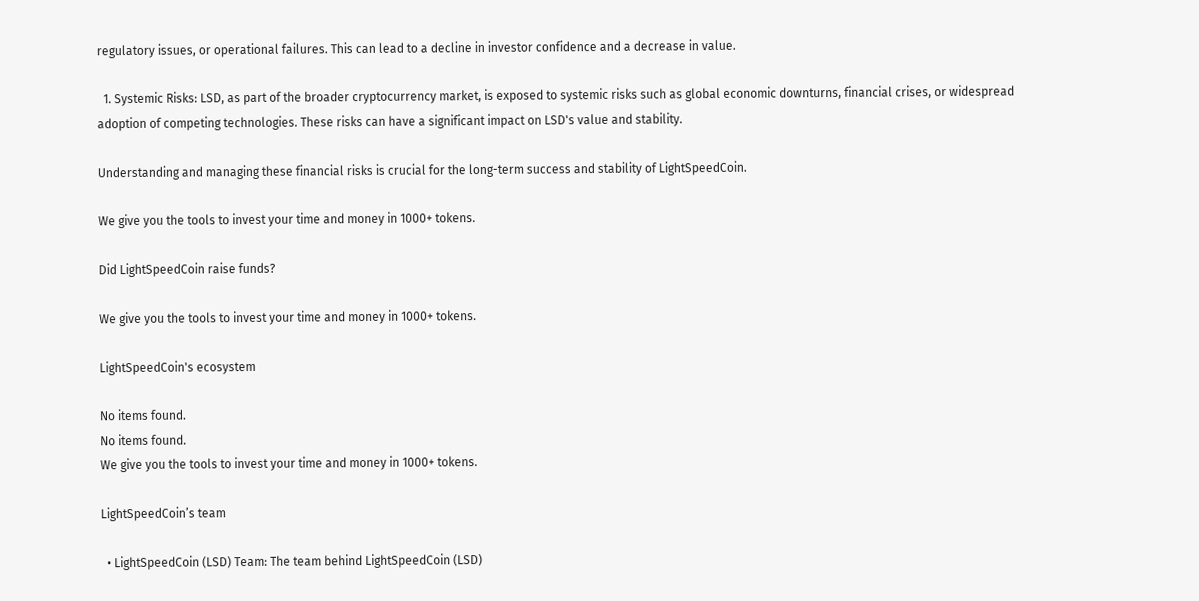regulatory issues, or operational failures. This can lead to a decline in investor confidence and a decrease in value.

  1. Systemic Risks: LSD, as part of the broader cryptocurrency market, is exposed to systemic risks such as global economic downturns, financial crises, or widespread adoption of competing technologies. These risks can have a significant impact on LSD's value and stability.

Understanding and managing these financial risks is crucial for the long-term success and stability of LightSpeedCoin.

We give you the tools to invest your time and money in 1000+ tokens.

Did LightSpeedCoin raise funds?

We give you the tools to invest your time and money in 1000+ tokens.

LightSpeedCoin's ecosystem

No items found.
No items found.
We give you the tools to invest your time and money in 1000+ tokens.

LightSpeedCoin’s team

  • LightSpeedCoin (LSD) Team: The team behind LightSpeedCoin (LSD)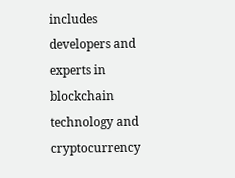includes developers and experts in blockchain technology and cryptocurrency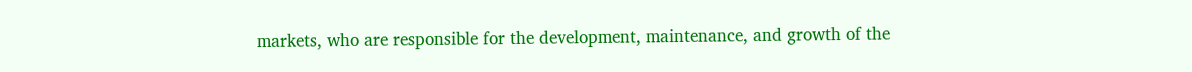markets, who are responsible for the development, maintenance, and growth of the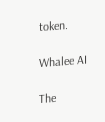token.

Whalee AI

The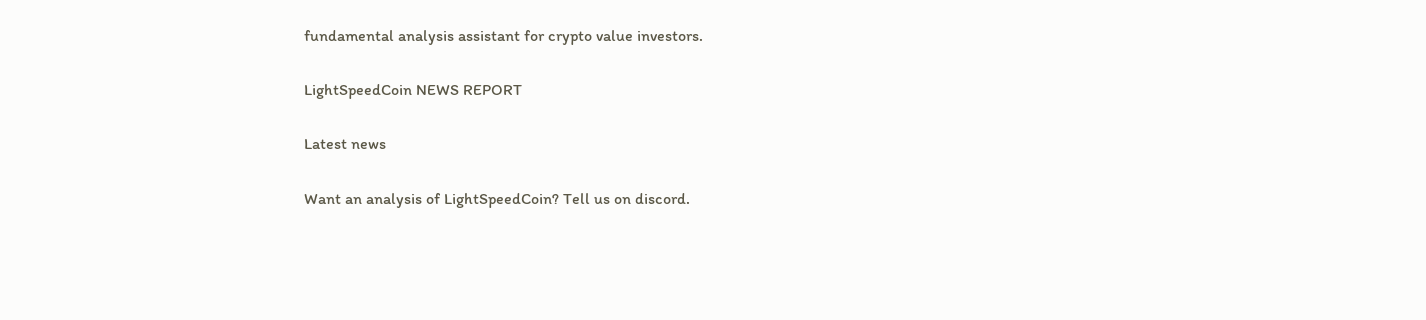fundamental analysis assistant for crypto value investors.

LightSpeedCoin NEWS REPORT

Latest news

Want an analysis of LightSpeedCoin? Tell us on discord.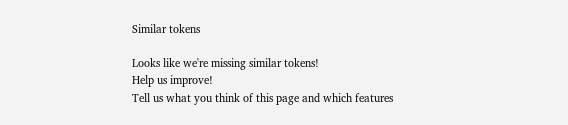Similar tokens

Looks like we're missing similar tokens!
Help us improve!
Tell us what you think of this page and which features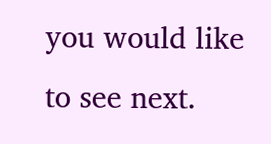you would like to see next.